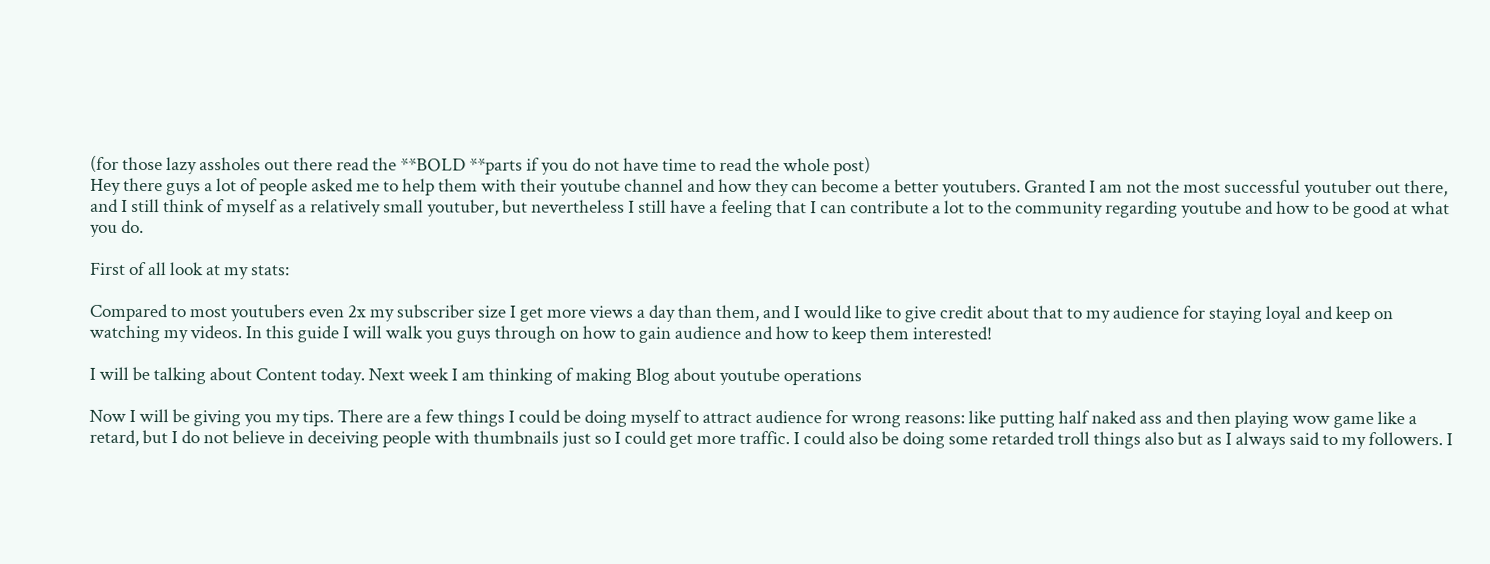(for those lazy assholes out there read the **BOLD **parts if you do not have time to read the whole post)
Hey there guys a lot of people asked me to help them with their youtube channel and how they can become a better youtubers. Granted I am not the most successful youtuber out there, and I still think of myself as a relatively small youtuber, but nevertheless I still have a feeling that I can contribute a lot to the community regarding youtube and how to be good at what you do.

First of all look at my stats:

Compared to most youtubers even 2x my subscriber size I get more views a day than them, and I would like to give credit about that to my audience for staying loyal and keep on watching my videos. In this guide I will walk you guys through on how to gain audience and how to keep them interested!

I will be talking about Content today. Next week I am thinking of making Blog about youtube operations

Now I will be giving you my tips. There are a few things I could be doing myself to attract audience for wrong reasons: like putting half naked ass and then playing wow game like a retard, but I do not believe in deceiving people with thumbnails just so I could get more traffic. I could also be doing some retarded troll things also but as I always said to my followers. I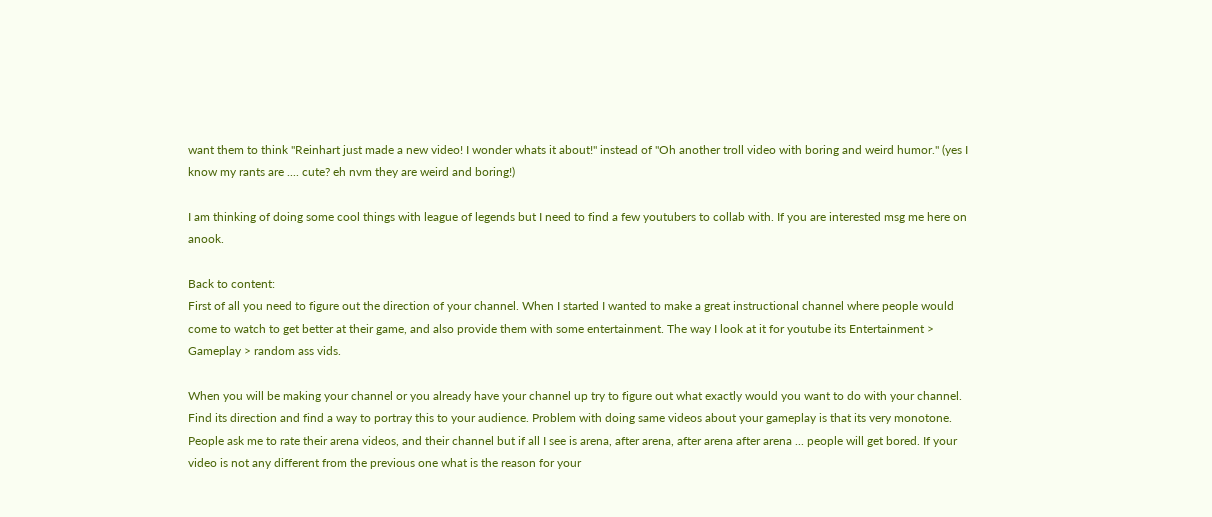want them to think "Reinhart just made a new video! I wonder whats it about!" instead of "Oh another troll video with boring and weird humor." (yes I know my rants are .... cute? eh nvm they are weird and boring!)

I am thinking of doing some cool things with league of legends but I need to find a few youtubers to collab with. If you are interested msg me here on anook.

Back to content:
First of all you need to figure out the direction of your channel. When I started I wanted to make a great instructional channel where people would come to watch to get better at their game, and also provide them with some entertainment. The way I look at it for youtube its Entertainment > Gameplay > random ass vids.

When you will be making your channel or you already have your channel up try to figure out what exactly would you want to do with your channel. Find its direction and find a way to portray this to your audience. Problem with doing same videos about your gameplay is that its very monotone. People ask me to rate their arena videos, and their channel but if all I see is arena, after arena, after arena after arena ... people will get bored. If your video is not any different from the previous one what is the reason for your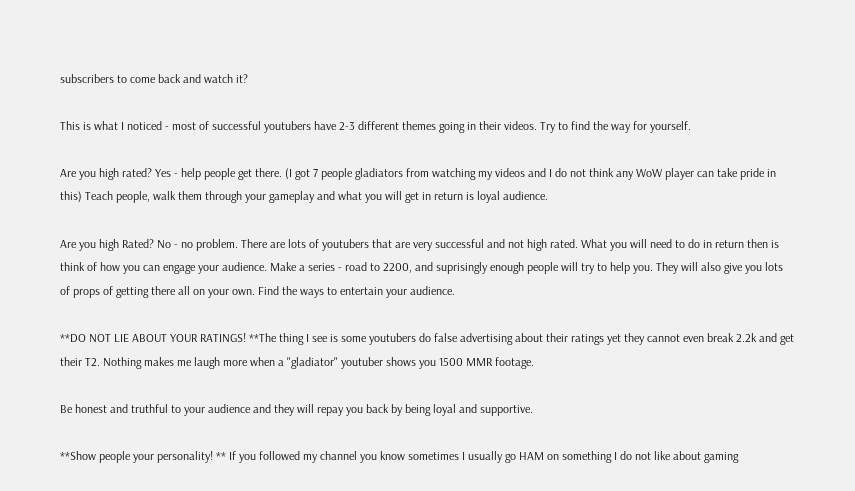subscribers to come back and watch it?

This is what I noticed - most of successful youtubers have 2-3 different themes going in their videos. Try to find the way for yourself.

Are you high rated? Yes - help people get there. (I got 7 people gladiators from watching my videos and I do not think any WoW player can take pride in this) Teach people, walk them through your gameplay and what you will get in return is loyal audience.

Are you high Rated? No - no problem. There are lots of youtubers that are very successful and not high rated. What you will need to do in return then is think of how you can engage your audience. Make a series - road to 2200, and suprisingly enough people will try to help you. They will also give you lots of props of getting there all on your own. Find the ways to entertain your audience.

**DO NOT LIE ABOUT YOUR RATINGS! **The thing I see is some youtubers do false advertising about their ratings yet they cannot even break 2.2k and get their T2. Nothing makes me laugh more when a "gladiator" youtuber shows you 1500 MMR footage.

Be honest and truthful to your audience and they will repay you back by being loyal and supportive.

**Show people your personality! ** If you followed my channel you know sometimes I usually go HAM on something I do not like about gaming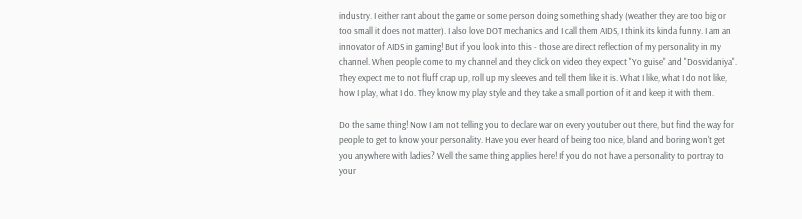industry. I either rant about the game or some person doing something shady (weather they are too big or too small it does not matter). I also love DOT mechanics and I call them AIDS, I think its kinda funny. I am an innovator of AIDS in gaming! But if you look into this - those are direct reflection of my personality in my channel. When people come to my channel and they click on video they expect "Yo guise" and "Dosvidaniya". They expect me to not fluff crap up, roll up my sleeves and tell them like it is. What I like, what I do not like, how I play, what I do. They know my play style and they take a small portion of it and keep it with them.

Do the same thing! Now I am not telling you to declare war on every youtuber out there, but find the way for people to get to know your personality. Have you ever heard of being too nice, bland and boring won't get you anywhere with ladies? Well the same thing applies here! If you do not have a personality to portray to your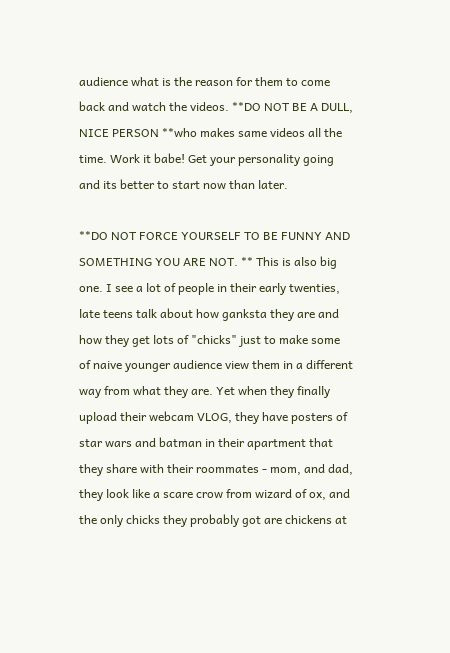audience what is the reason for them to come back and watch the videos. **DO NOT BE A DULL, NICE PERSON **who makes same videos all the time. Work it babe! Get your personality going and its better to start now than later.

**DO NOT FORCE YOURSELF TO BE FUNNY AND SOMETHING YOU ARE NOT. ** This is also big one. I see a lot of people in their early twenties, late teens talk about how ganksta they are and how they get lots of "chicks" just to make some of naive younger audience view them in a different way from what they are. Yet when they finally upload their webcam VLOG, they have posters of star wars and batman in their apartment that they share with their roommates - mom, and dad, they look like a scare crow from wizard of ox, and the only chicks they probably got are chickens at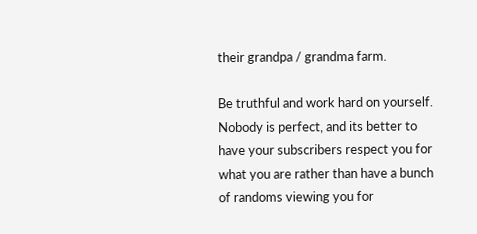their grandpa / grandma farm.

Be truthful and work hard on yourself. Nobody is perfect, and its better to have your subscribers respect you for what you are rather than have a bunch of randoms viewing you for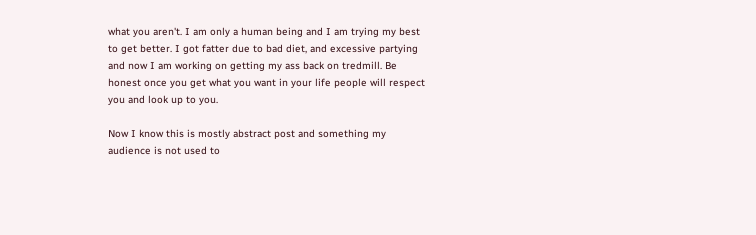what you aren't. I am only a human being and I am trying my best to get better. I got fatter due to bad diet, and excessive partying and now I am working on getting my ass back on tredmill. Be honest once you get what you want in your life people will respect you and look up to you.

Now I know this is mostly abstract post and something my audience is not used to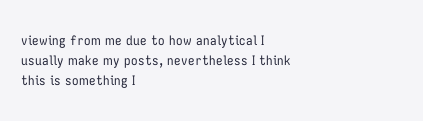viewing from me due to how analytical I usually make my posts, nevertheless I think this is something I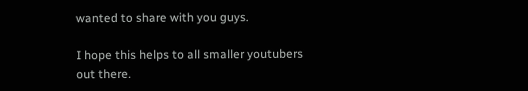wanted to share with you guys.

I hope this helps to all smaller youtubers out there.